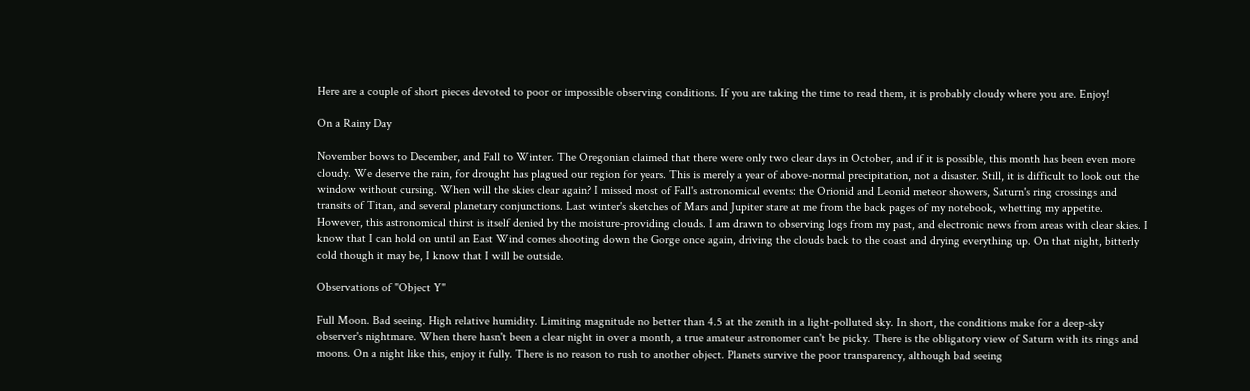Here are a couple of short pieces devoted to poor or impossible observing conditions. If you are taking the time to read them, it is probably cloudy where you are. Enjoy!

On a Rainy Day

November bows to December, and Fall to Winter. The Oregonian claimed that there were only two clear days in October, and if it is possible, this month has been even more cloudy. We deserve the rain, for drought has plagued our region for years. This is merely a year of above-normal precipitation, not a disaster. Still, it is difficult to look out the window without cursing. When will the skies clear again? I missed most of Fall's astronomical events: the Orionid and Leonid meteor showers, Saturn's ring crossings and transits of Titan, and several planetary conjunctions. Last winter's sketches of Mars and Jupiter stare at me from the back pages of my notebook, whetting my appetite. However, this astronomical thirst is itself denied by the moisture-providing clouds. I am drawn to observing logs from my past, and electronic news from areas with clear skies. I know that I can hold on until an East Wind comes shooting down the Gorge once again, driving the clouds back to the coast and drying everything up. On that night, bitterly cold though it may be, I know that I will be outside.

Observations of "Object Y"

Full Moon. Bad seeing. High relative humidity. Limiting magnitude no better than 4.5 at the zenith in a light-polluted sky. In short, the conditions make for a deep-sky observer's nightmare. When there hasn't been a clear night in over a month, a true amateur astronomer can't be picky. There is the obligatory view of Saturn with its rings and moons. On a night like this, enjoy it fully. There is no reason to rush to another object. Planets survive the poor transparency, although bad seeing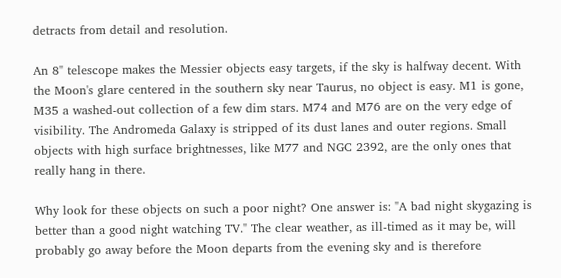detracts from detail and resolution.

An 8" telescope makes the Messier objects easy targets, if the sky is halfway decent. With the Moon's glare centered in the southern sky near Taurus, no object is easy. M1 is gone, M35 a washed-out collection of a few dim stars. M74 and M76 are on the very edge of visibility. The Andromeda Galaxy is stripped of its dust lanes and outer regions. Small objects with high surface brightnesses, like M77 and NGC 2392, are the only ones that really hang in there.

Why look for these objects on such a poor night? One answer is: "A bad night skygazing is better than a good night watching TV." The clear weather, as ill-timed as it may be, will probably go away before the Moon departs from the evening sky and is therefore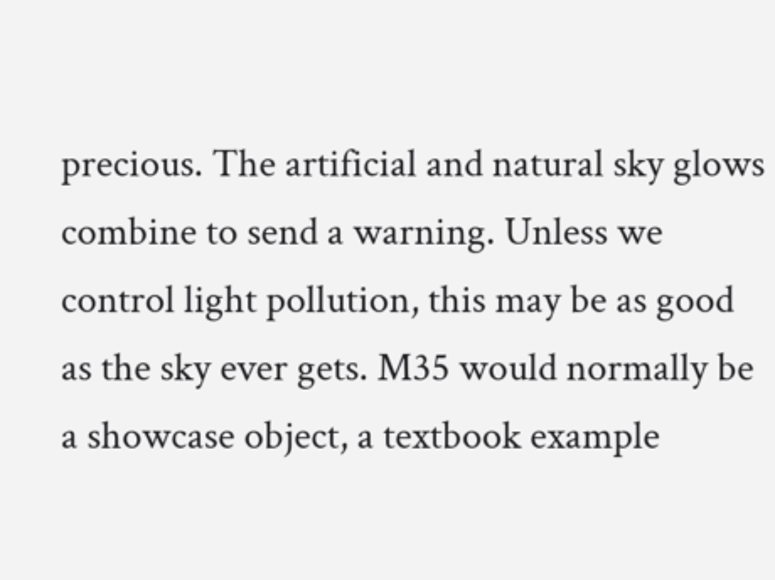precious. The artificial and natural sky glows combine to send a warning. Unless we control light pollution, this may be as good as the sky ever gets. M35 would normally be a showcase object, a textbook example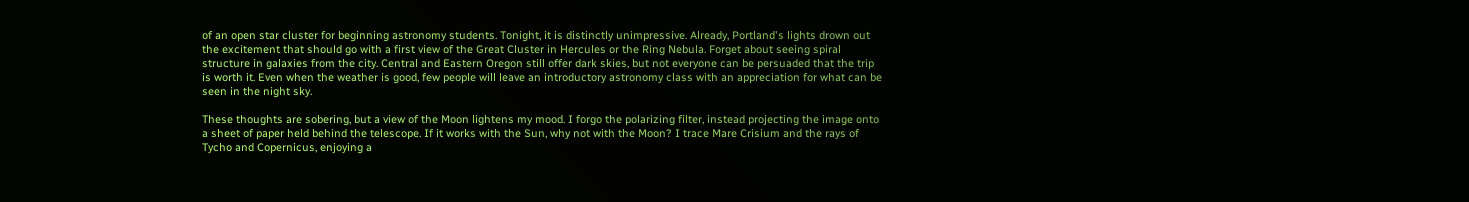of an open star cluster for beginning astronomy students. Tonight, it is distinctly unimpressive. Already, Portland's lights drown out the excitement that should go with a first view of the Great Cluster in Hercules or the Ring Nebula. Forget about seeing spiral structure in galaxies from the city. Central and Eastern Oregon still offer dark skies, but not everyone can be persuaded that the trip is worth it. Even when the weather is good, few people will leave an introductory astronomy class with an appreciation for what can be seen in the night sky.

These thoughts are sobering, but a view of the Moon lightens my mood. I forgo the polarizing filter, instead projecting the image onto a sheet of paper held behind the telescope. If it works with the Sun, why not with the Moon? I trace Mare Crisium and the rays of Tycho and Copernicus, enjoying a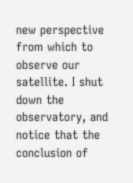new perspective from which to observe our satellite. I shut down the observatory, and notice that the conclusion of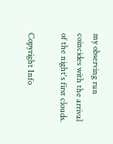my observing run coincides with the arrival of the night's first clouds.

Copyright Info